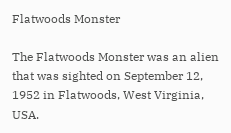Flatwoods Monster

The Flatwoods Monster was an alien that was sighted on September 12, 1952 in Flatwoods, West Virginia, USA.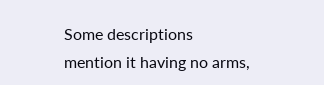Some descriptions mention it having no arms,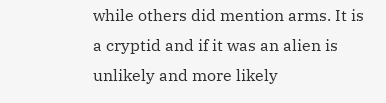while others did mention arms. It is a cryptid and if it was an alien is unlikely and more likely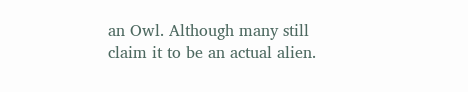an Owl. Although many still claim it to be an actual alien.